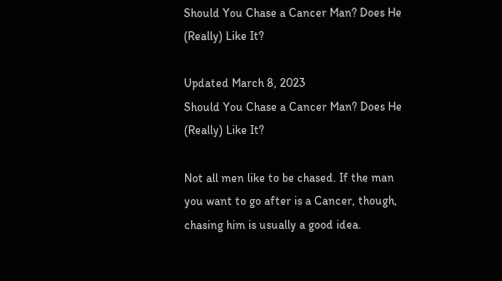Should You Chase a Cancer Man? Does He (Really) Like It?

Updated March 8, 2023
Should You Chase a Cancer Man? Does He (Really) Like It?

Not all men like to be chased. If the man you want to go after is a Cancer, though, chasing him is usually a good idea.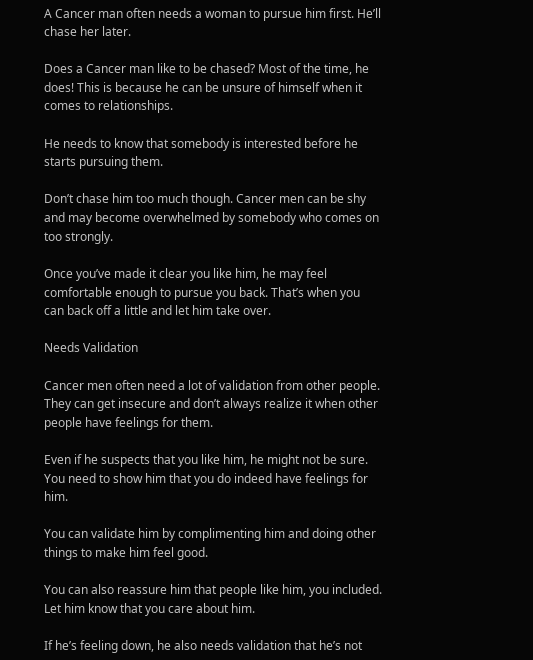A Cancer man often needs a woman to pursue him first. He’ll chase her later.

Does a Cancer man like to be chased? Most of the time, he does! This is because he can be unsure of himself when it comes to relationships.

He needs to know that somebody is interested before he starts pursuing them.

Don’t chase him too much though. Cancer men can be shy and may become overwhelmed by somebody who comes on too strongly.

Once you’ve made it clear you like him, he may feel comfortable enough to pursue you back. That’s when you can back off a little and let him take over.

Needs Validation

Cancer men often need a lot of validation from other people. They can get insecure and don’t always realize it when other people have feelings for them.

Even if he suspects that you like him, he might not be sure. You need to show him that you do indeed have feelings for him.

You can validate him by complimenting him and doing other things to make him feel good.

You can also reassure him that people like him, you included. Let him know that you care about him.

If he’s feeling down, he also needs validation that he’s not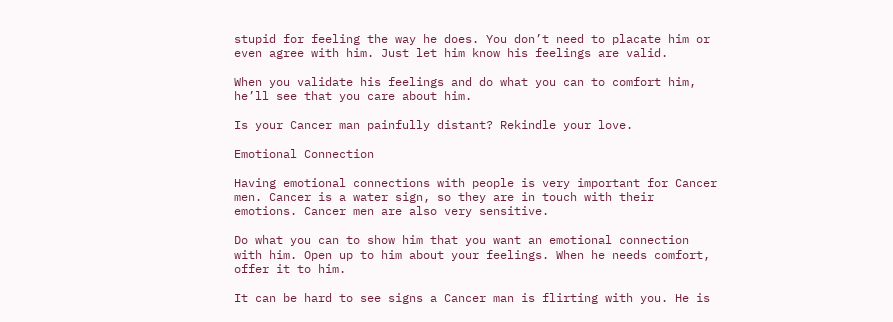stupid for feeling the way he does. You don’t need to placate him or even agree with him. Just let him know his feelings are valid.

When you validate his feelings and do what you can to comfort him, he’ll see that you care about him.

Is your Cancer man painfully distant? Rekindle your love.

Emotional Connection

Having emotional connections with people is very important for Cancer men. Cancer is a water sign, so they are in touch with their emotions. Cancer men are also very sensitive.

Do what you can to show him that you want an emotional connection with him. Open up to him about your feelings. When he needs comfort, offer it to him.

It can be hard to see signs a Cancer man is flirting with you. He is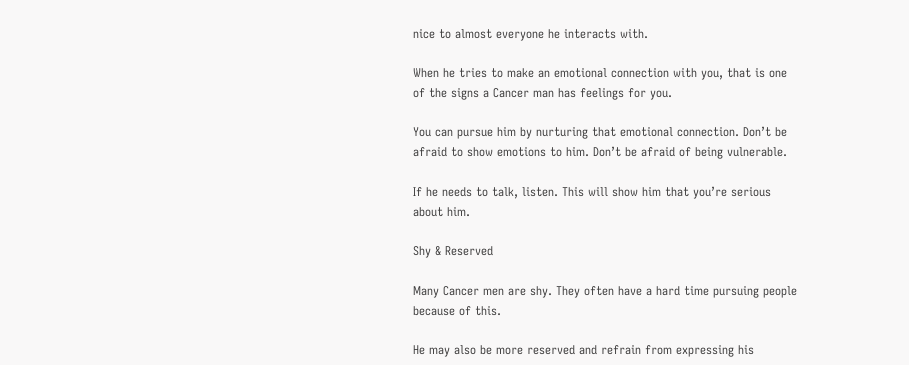nice to almost everyone he interacts with.

When he tries to make an emotional connection with you, that is one of the signs a Cancer man has feelings for you.

You can pursue him by nurturing that emotional connection. Don’t be afraid to show emotions to him. Don’t be afraid of being vulnerable.

If he needs to talk, listen. This will show him that you’re serious about him.

Shy & Reserved

Many Cancer men are shy. They often have a hard time pursuing people because of this.

He may also be more reserved and refrain from expressing his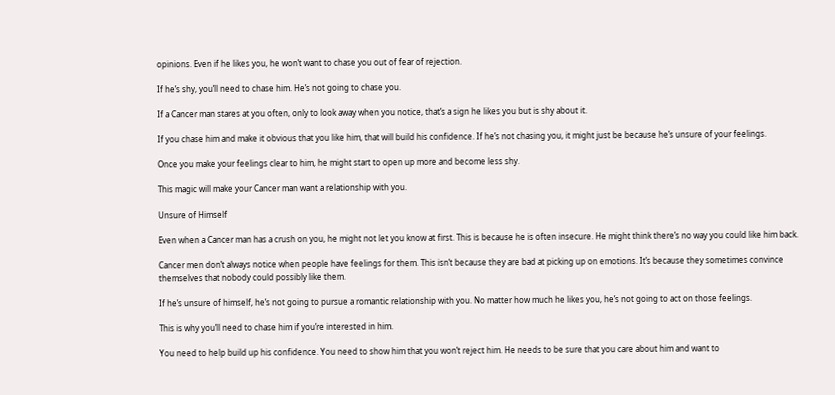opinions. Even if he likes you, he won’t want to chase you out of fear of rejection.

If he’s shy, you’ll need to chase him. He’s not going to chase you.

If a Cancer man stares at you often, only to look away when you notice, that’s a sign he likes you but is shy about it.

If you chase him and make it obvious that you like him, that will build his confidence. If he’s not chasing you, it might just be because he’s unsure of your feelings.

Once you make your feelings clear to him, he might start to open up more and become less shy.

This magic will make your Cancer man want a relationship with you.

Unsure of Himself

Even when a Cancer man has a crush on you, he might not let you know at first. This is because he is often insecure. He might think there’s no way you could like him back.

Cancer men don’t always notice when people have feelings for them. This isn’t because they are bad at picking up on emotions. It’s because they sometimes convince themselves that nobody could possibly like them.

If he’s unsure of himself, he’s not going to pursue a romantic relationship with you. No matter how much he likes you, he’s not going to act on those feelings.

This is why you’ll need to chase him if you’re interested in him.

You need to help build up his confidence. You need to show him that you won’t reject him. He needs to be sure that you care about him and want to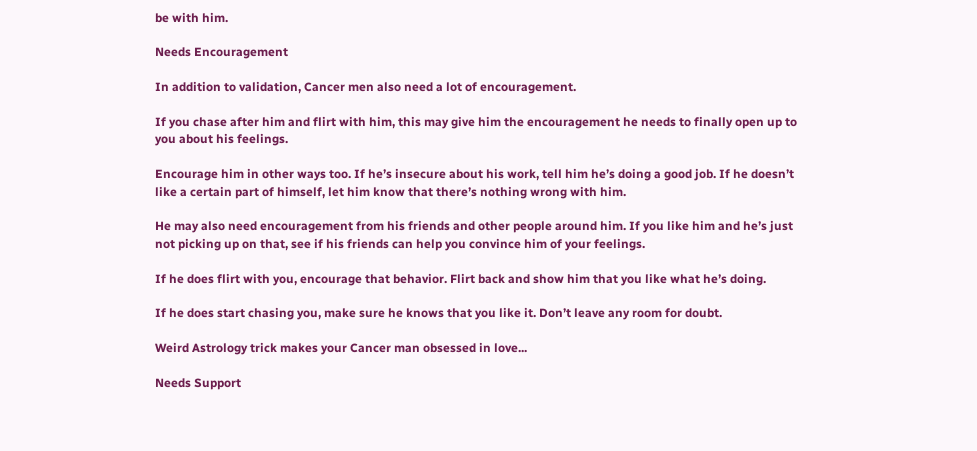be with him.

Needs Encouragement

In addition to validation, Cancer men also need a lot of encouragement.

If you chase after him and flirt with him, this may give him the encouragement he needs to finally open up to you about his feelings.

Encourage him in other ways too. If he’s insecure about his work, tell him he’s doing a good job. If he doesn’t like a certain part of himself, let him know that there’s nothing wrong with him.

He may also need encouragement from his friends and other people around him. If you like him and he’s just not picking up on that, see if his friends can help you convince him of your feelings.

If he does flirt with you, encourage that behavior. Flirt back and show him that you like what he’s doing.

If he does start chasing you, make sure he knows that you like it. Don’t leave any room for doubt.

Weird Astrology trick makes your Cancer man obsessed in love...

Needs Support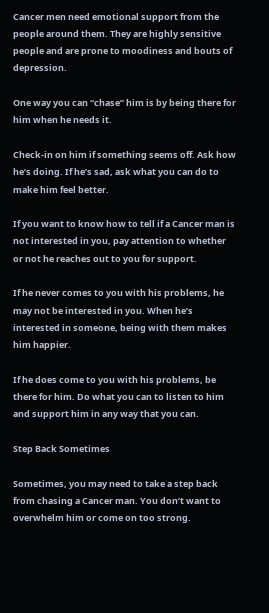Cancer men need emotional support from the people around them. They are highly sensitive people and are prone to moodiness and bouts of depression.

One way you can “chase” him is by being there for him when he needs it.

Check-in on him if something seems off. Ask how he’s doing. If he’s sad, ask what you can do to make him feel better.

If you want to know how to tell if a Cancer man is not interested in you, pay attention to whether or not he reaches out to you for support.

If he never comes to you with his problems, he may not be interested in you. When he’s interested in someone, being with them makes him happier.

If he does come to you with his problems, be there for him. Do what you can to listen to him and support him in any way that you can.

Step Back Sometimes

Sometimes, you may need to take a step back from chasing a Cancer man. You don’t want to overwhelm him or come on too strong.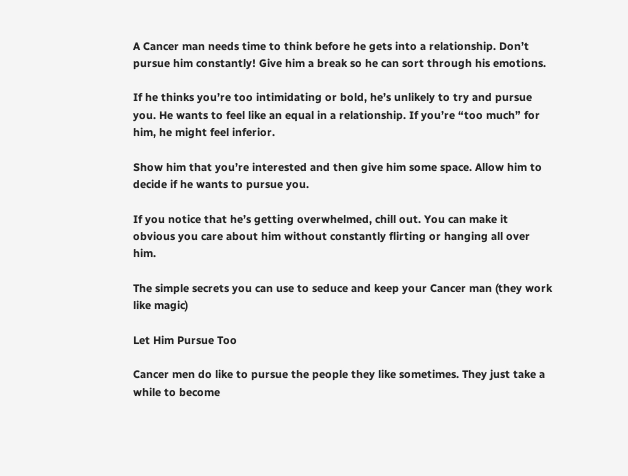A Cancer man needs time to think before he gets into a relationship. Don’t pursue him constantly! Give him a break so he can sort through his emotions.

If he thinks you’re too intimidating or bold, he’s unlikely to try and pursue you. He wants to feel like an equal in a relationship. If you’re “too much” for him, he might feel inferior.

Show him that you’re interested and then give him some space. Allow him to decide if he wants to pursue you.

If you notice that he’s getting overwhelmed, chill out. You can make it obvious you care about him without constantly flirting or hanging all over him.

The simple secrets you can use to seduce and keep your Cancer man (they work like magic)

Let Him Pursue Too

Cancer men do like to pursue the people they like sometimes. They just take a while to become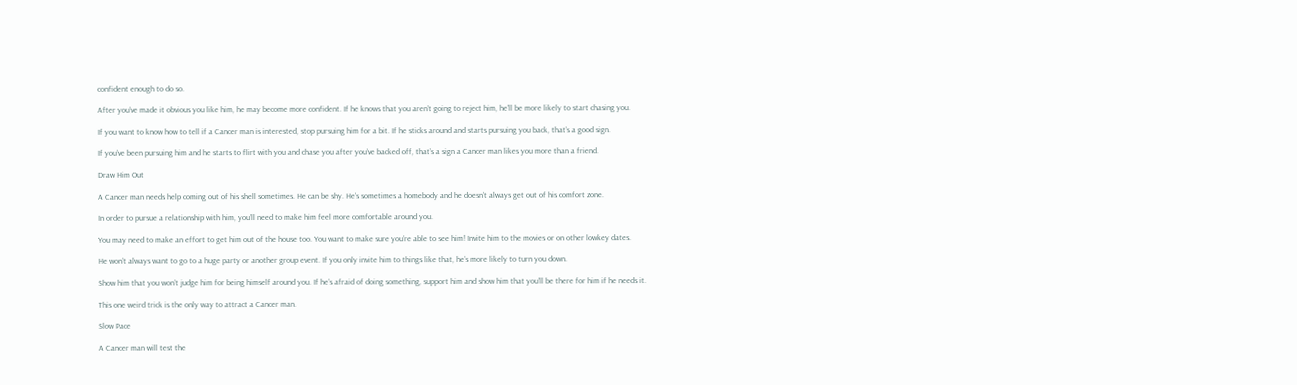confident enough to do so.

After you’ve made it obvious you like him, he may become more confident. If he knows that you aren’t going to reject him, he’ll be more likely to start chasing you.

If you want to know how to tell if a Cancer man is interested, stop pursuing him for a bit. If he sticks around and starts pursuing you back, that’s a good sign.

If you’ve been pursuing him and he starts to flirt with you and chase you after you’ve backed off, that’s a sign a Cancer man likes you more than a friend.

Draw Him Out

A Cancer man needs help coming out of his shell sometimes. He can be shy. He’s sometimes a homebody and he doesn’t always get out of his comfort zone.

In order to pursue a relationship with him, you’ll need to make him feel more comfortable around you.

You may need to make an effort to get him out of the house too. You want to make sure you’re able to see him! Invite him to the movies or on other lowkey dates.

He won’t always want to go to a huge party or another group event. If you only invite him to things like that, he’s more likely to turn you down.

Show him that you won’t judge him for being himself around you. If he’s afraid of doing something, support him and show him that you’ll be there for him if he needs it.

This one weird trick is the only way to attract a Cancer man.

Slow Pace

A Cancer man will test the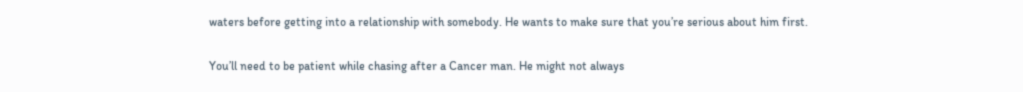waters before getting into a relationship with somebody. He wants to make sure that you’re serious about him first.

You’ll need to be patient while chasing after a Cancer man. He might not always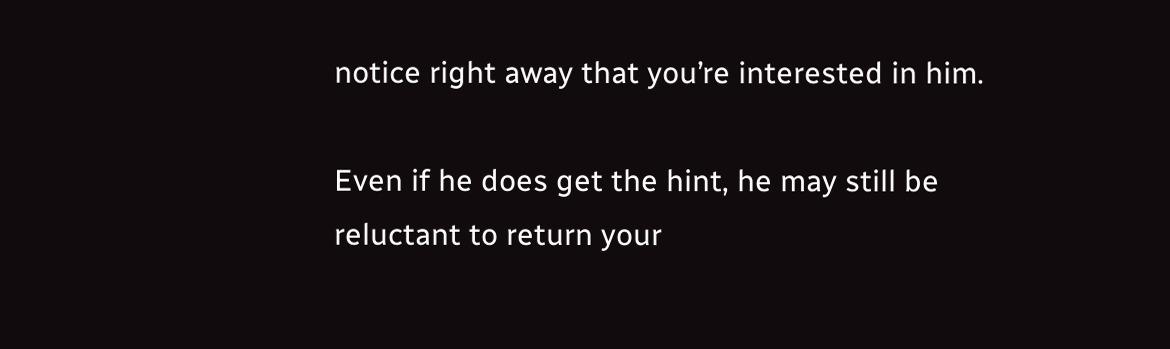notice right away that you’re interested in him.

Even if he does get the hint, he may still be reluctant to return your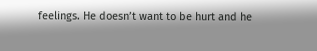feelings. He doesn’t want to be hurt and he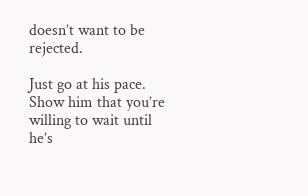doesn’t want to be rejected.

Just go at his pace. Show him that you’re willing to wait until he’s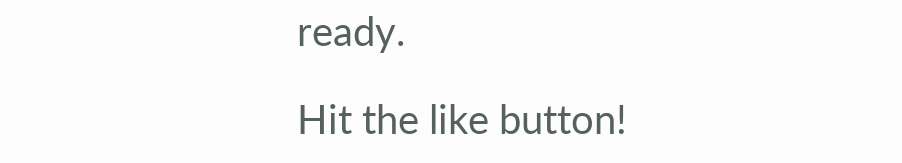ready.

Hit the like button!